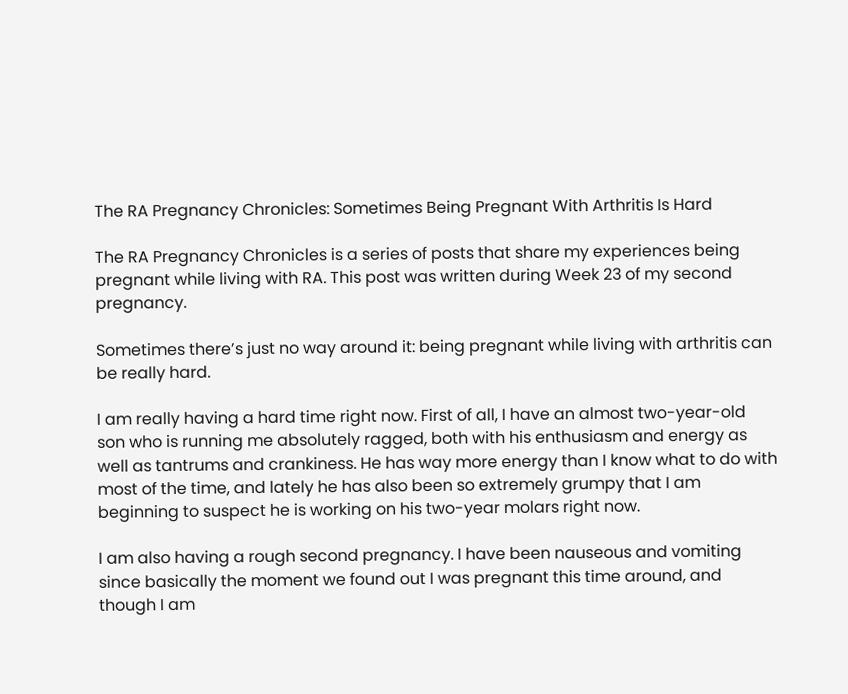The RA Pregnancy Chronicles: Sometimes Being Pregnant With Arthritis Is Hard

The RA Pregnancy Chronicles is a series of posts that share my experiences being pregnant while living with RA. This post was written during Week 23 of my second pregnancy.

Sometimes there’s just no way around it: being pregnant while living with arthritis can be really hard.

I am really having a hard time right now. First of all, I have an almost two-year-old son who is running me absolutely ragged, both with his enthusiasm and energy as well as tantrums and crankiness. He has way more energy than I know what to do with most of the time, and lately he has also been so extremely grumpy that I am beginning to suspect he is working on his two-year molars right now.

I am also having a rough second pregnancy. I have been nauseous and vomiting since basically the moment we found out I was pregnant this time around, and though I am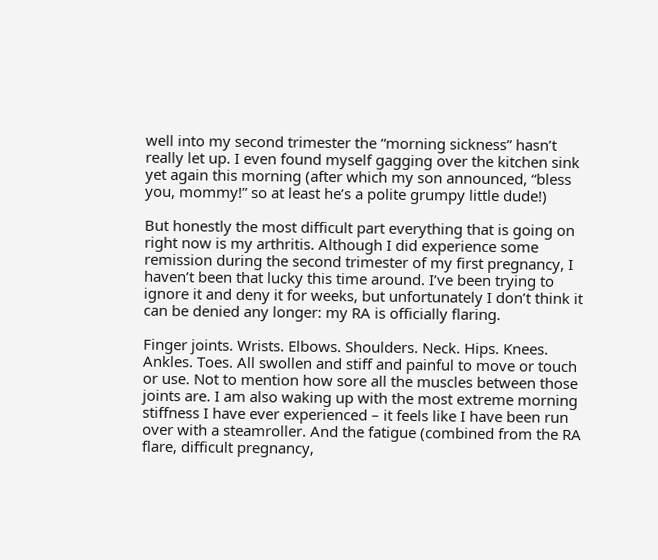well into my second trimester the “morning sickness” hasn’t really let up. I even found myself gagging over the kitchen sink yet again this morning (after which my son announced, “bless you, mommy!” so at least he’s a polite grumpy little dude!)

But honestly the most difficult part everything that is going on right now is my arthritis. Although I did experience some remission during the second trimester of my first pregnancy, I haven’t been that lucky this time around. I’ve been trying to ignore it and deny it for weeks, but unfortunately I don’t think it can be denied any longer: my RA is officially flaring.

Finger joints. Wrists. Elbows. Shoulders. Neck. Hips. Knees. Ankles. Toes. All swollen and stiff and painful to move or touch or use. Not to mention how sore all the muscles between those joints are. I am also waking up with the most extreme morning stiffness I have ever experienced – it feels like I have been run over with a steamroller. And the fatigue (combined from the RA flare, difficult pregnancy,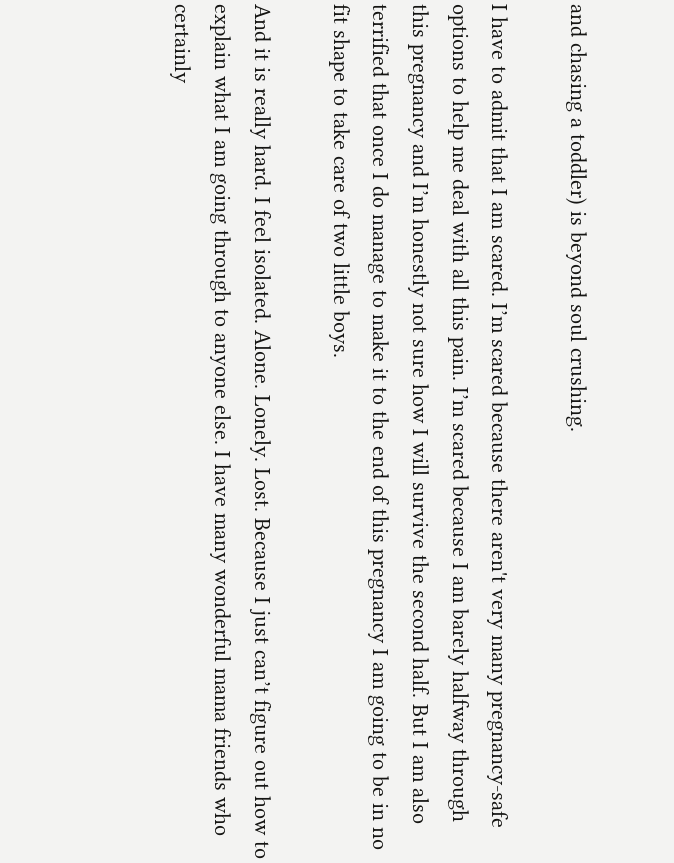and chasing a toddler) is beyond soul crushing.

I have to admit that I am scared. I’m scared because there aren't very many pregnancy-safe options to help me deal with all this pain. I’m scared because I am barely halfway through this pregnancy and I’m honestly not sure how I will survive the second half. But I am also terrified that once I do manage to make it to the end of this pregnancy I am going to be in no fit shape to take care of two little boys.

And it is really hard. I feel isolated. Alone. Lonely. Lost. Because I just can’t figure out how to explain what I am going through to anyone else. I have many wonderful mama friends who certainly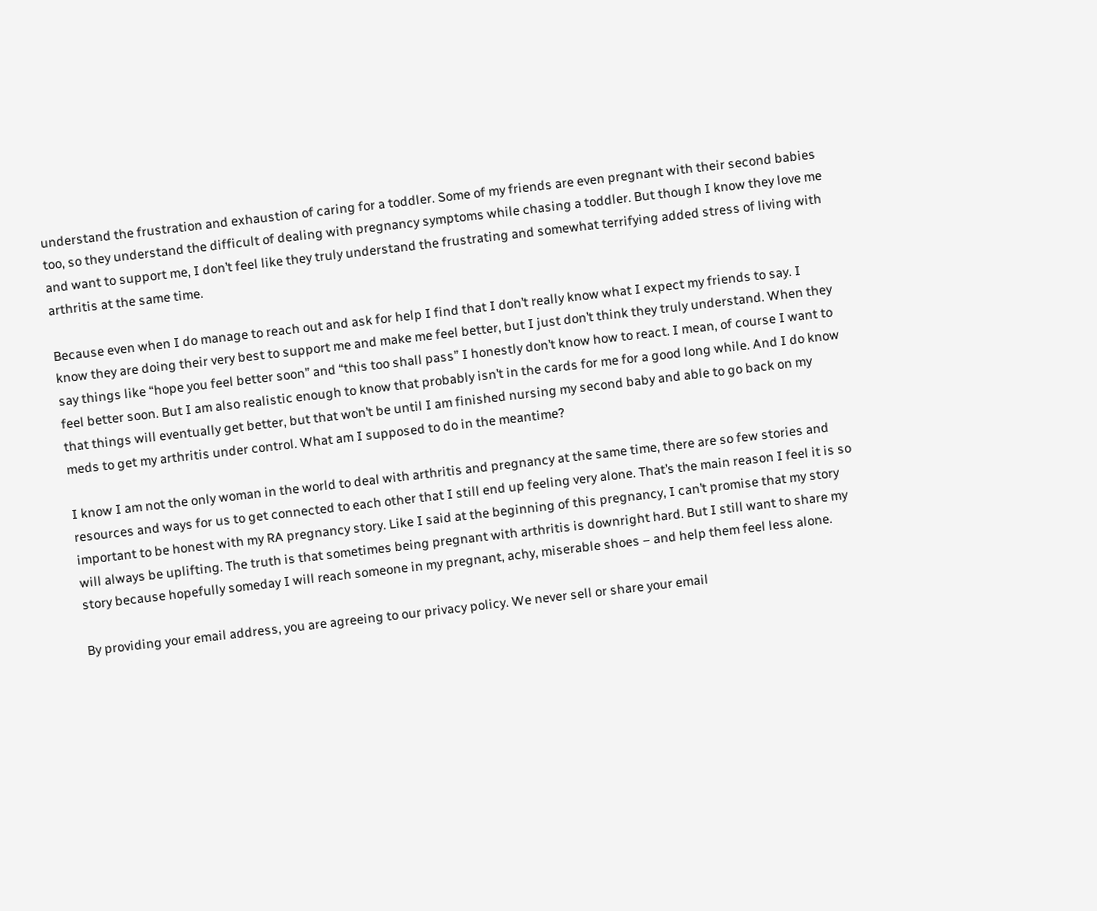understand the frustration and exhaustion of caring for a toddler. Some of my friends are even pregnant with their second babies too, so they understand the difficult of dealing with pregnancy symptoms while chasing a toddler. But though I know they love me and want to support me, I don’t feel like they truly understand the frustrating and somewhat terrifying added stress of living with arthritis at the same time.

Because even when I do manage to reach out and ask for help I find that I don’t really know what I expect my friends to say. I know they are doing their very best to support me and make me feel better, but I just don’t think they truly understand. When they say things like “hope you feel better soon” and “this too shall pass” I honestly don’t know how to react. I mean, of course I want to feel better soon. But I am also realistic enough to know that probably isn’t in the cards for me for a good long while. And I do know that things will eventually get better, but that won’t be until I am finished nursing my second baby and able to go back on my meds to get my arthritis under control. What am I supposed to do in the meantime?

I know I am not the only woman in the world to deal with arthritis and pregnancy at the same time, there are so few stories and resources and ways for us to get connected to each other that I still end up feeling very alone. That’s the main reason I feel it is so important to be honest with my RA pregnancy story. Like I said at the beginning of this pregnancy, I can’t promise that my story will always be uplifting. The truth is that sometimes being pregnant with arthritis is downright hard. But I still want to share my story because hopefully someday I will reach someone in my pregnant, achy, miserable shoes – and help them feel less alone.

By providing your email address, you are agreeing to our privacy policy. We never sell or share your email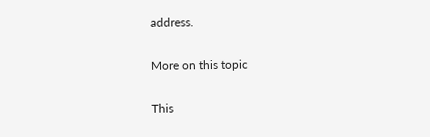address.

More on this topic

This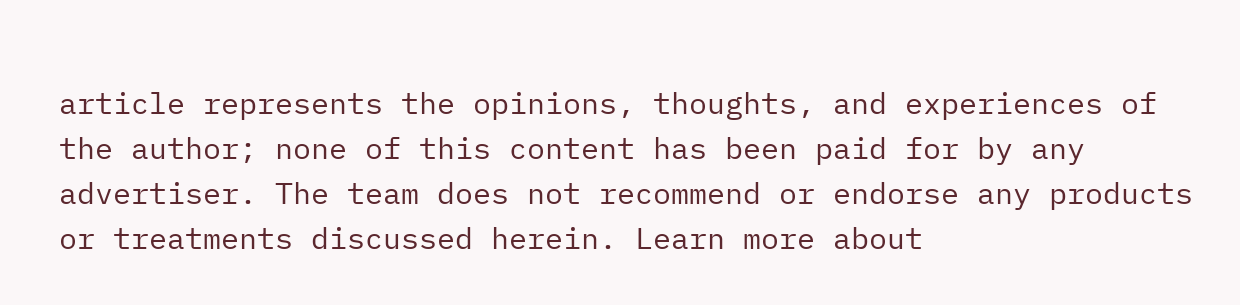article represents the opinions, thoughts, and experiences of the author; none of this content has been paid for by any advertiser. The team does not recommend or endorse any products or treatments discussed herein. Learn more about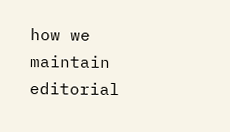how we maintain editorial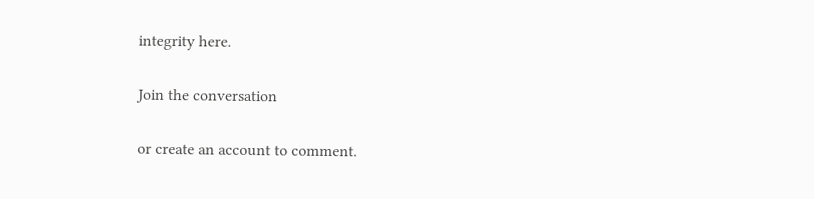integrity here.

Join the conversation

or create an account to comment.